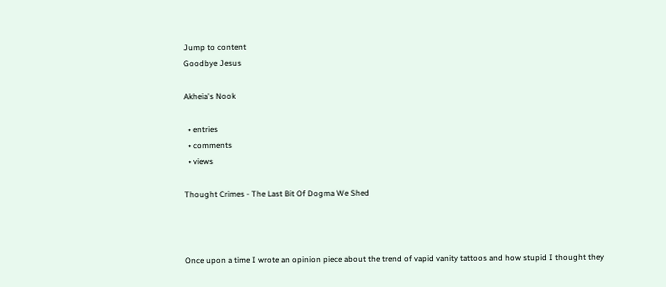Jump to content
Goodbye Jesus

Akheia's Nook

  • entries
  • comments
  • views

Thought Crimes - The Last Bit Of Dogma We Shed



Once upon a time I wrote an opinion piece about the trend of vapid vanity tattoos and how stupid I thought they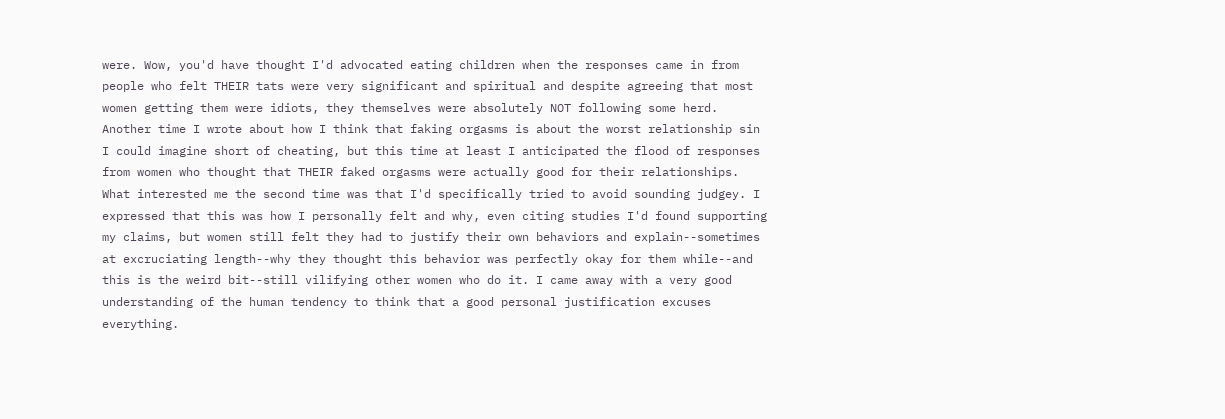were. Wow, you'd have thought I'd advocated eating children when the responses came in from people who felt THEIR tats were very significant and spiritual and despite agreeing that most women getting them were idiots, they themselves were absolutely NOT following some herd. Another time I wrote about how I think that faking orgasms is about the worst relationship sin I could imagine short of cheating, but this time at least I anticipated the flood of responses from women who thought that THEIR faked orgasms were actually good for their relationships. What interested me the second time was that I'd specifically tried to avoid sounding judgey. I expressed that this was how I personally felt and why, even citing studies I'd found supporting my claims, but women still felt they had to justify their own behaviors and explain--sometimes at excruciating length--why they thought this behavior was perfectly okay for them while--and this is the weird bit--still vilifying other women who do it. I came away with a very good understanding of the human tendency to think that a good personal justification excuses everything.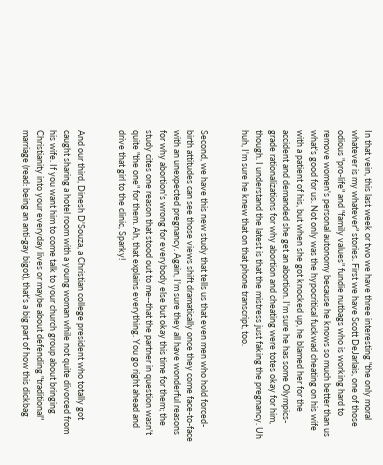In that vein, this last week or two we have three interesting "the only moral whatever is my whatever" stories. First we have Scott DeJarlais, one of those odious "pro-life" and "family values" fundie nutbags who is working hard to remove women's personal autonomy because he knows so much better than us what's good for us. Not only was the hypocritical fuckwad cheating on his wife with a patient of his, but when she got knocked up, he blamed her for the accident and demanded she get an abortion. I'm sure he has some Olympics-grade rationalizations for why abortion and cheating were totes okay for him, though. I understand the latest is that the mistress just faking the pregnancy. Uh huh, I'm sure he knew that on that phone transcript, too.


Second, we have this new study that tells us that even men who hold forced-birth attitudes can see those views shift dramatically once they come face-to-face with an unexpected pregnancy. Again, I'm sure they all have wonderful reasons for why abortion's wrong for everybody else but okay this time for them; the study cites one reason that stood out to me--that the partner in question wasn't quite "the one" for them. Ah, that explains everything. You go right ahead and drive that girl to the clinic, Sparky!


And our third, Dinesh D'Souza, a Christian college president who totally got caught sharing a hotel room with a young woman while not quite divorced from his wife. If you want him to come talk to your church group about bringing Christianity into your everyday lives or maybe about defending "traditional" marriage (read: being an anti-gay bigot), that's a big part of how this dickbag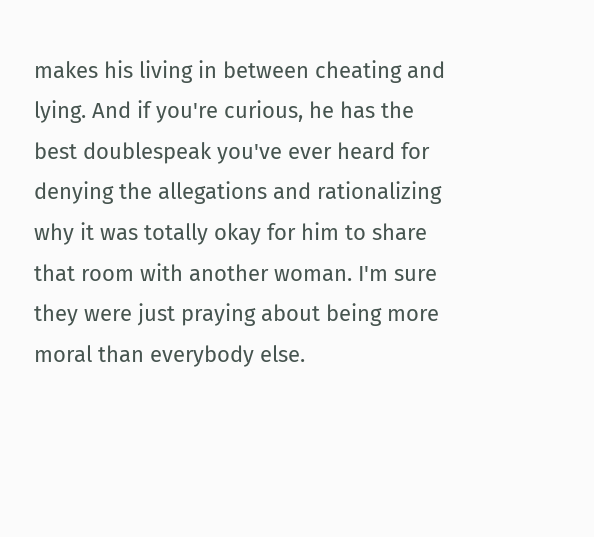makes his living in between cheating and lying. And if you're curious, he has the best doublespeak you've ever heard for denying the allegations and rationalizing why it was totally okay for him to share that room with another woman. I'm sure they were just praying about being more moral than everybody else.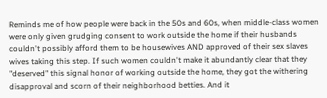Reminds me of how people were back in the 50s and 60s, when middle-class women were only given grudging consent to work outside the home if their husbands couldn't possibly afford them to be housewives AND approved of their sex slaves wives taking this step. If such women couldn't make it abundantly clear that they "deserved" this signal honor of working outside the home, they got the withering disapproval and scorn of their neighborhood betties. And it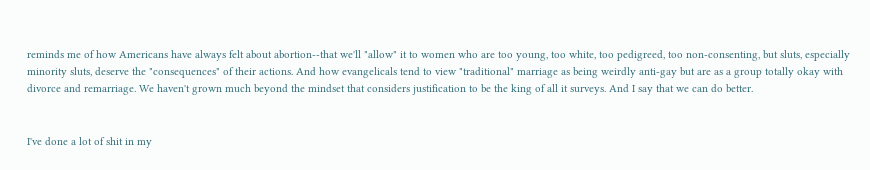reminds me of how Americans have always felt about abortion--that we'll "allow" it to women who are too young, too white, too pedigreed, too non-consenting, but sluts, especially minority sluts, deserve the "consequences" of their actions. And how evangelicals tend to view "traditional" marriage as being weirdly anti-gay but are as a group totally okay with divorce and remarriage. We haven't grown much beyond the mindset that considers justification to be the king of all it surveys. And I say that we can do better.


I've done a lot of shit in my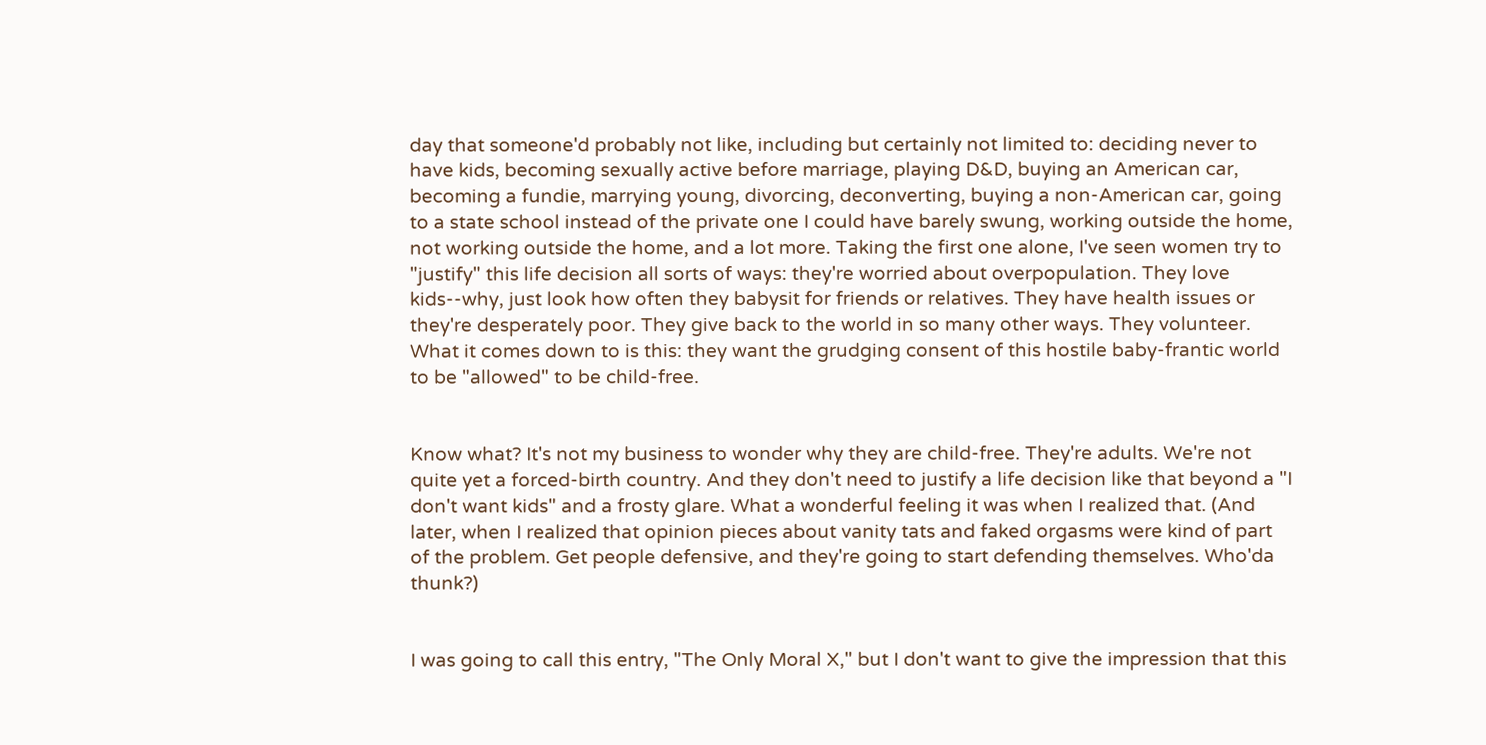day that someone'd probably not like, including but certainly not limited to: deciding never to have kids, becoming sexually active before marriage, playing D&D, buying an American car, becoming a fundie, marrying young, divorcing, deconverting, buying a non-American car, going to a state school instead of the private one I could have barely swung, working outside the home, not working outside the home, and a lot more. Taking the first one alone, I've seen women try to "justify" this life decision all sorts of ways: they're worried about overpopulation. They love kids--why, just look how often they babysit for friends or relatives. They have health issues or they're desperately poor. They give back to the world in so many other ways. They volunteer. What it comes down to is this: they want the grudging consent of this hostile baby-frantic world to be "allowed" to be child-free.


Know what? It's not my business to wonder why they are child-free. They're adults. We're not quite yet a forced-birth country. And they don't need to justify a life decision like that beyond a "I don't want kids" and a frosty glare. What a wonderful feeling it was when I realized that. (And later, when I realized that opinion pieces about vanity tats and faked orgasms were kind of part of the problem. Get people defensive, and they're going to start defending themselves. Who'da thunk?)


I was going to call this entry, "The Only Moral X," but I don't want to give the impression that this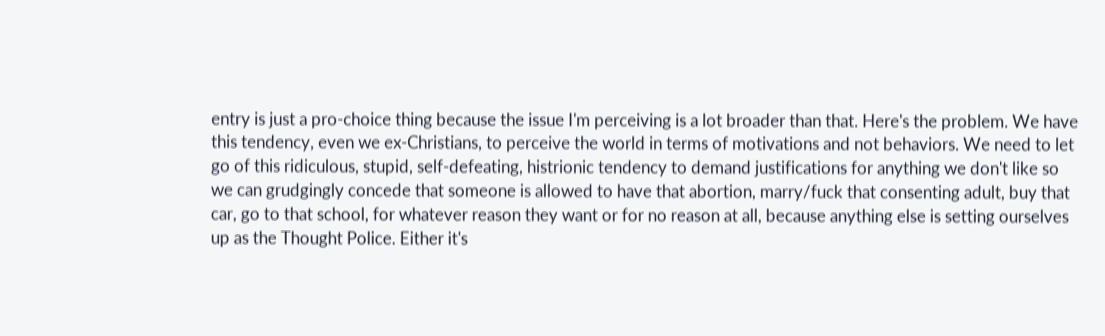entry is just a pro-choice thing because the issue I'm perceiving is a lot broader than that. Here's the problem. We have this tendency, even we ex-Christians, to perceive the world in terms of motivations and not behaviors. We need to let go of this ridiculous, stupid, self-defeating, histrionic tendency to demand justifications for anything we don't like so we can grudgingly concede that someone is allowed to have that abortion, marry/fuck that consenting adult, buy that car, go to that school, for whatever reason they want or for no reason at all, because anything else is setting ourselves up as the Thought Police. Either it's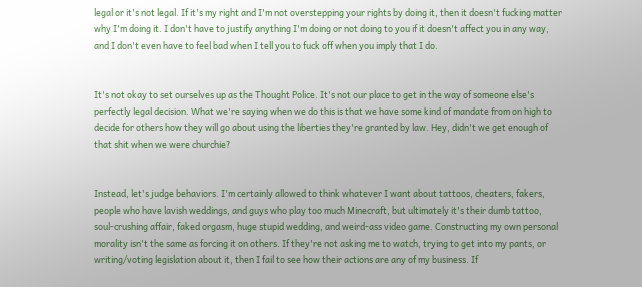legal or it's not legal. If it's my right and I'm not overstepping your rights by doing it, then it doesn't fucking matter why I'm doing it. I don't have to justify anything I'm doing or not doing to you if it doesn't affect you in any way, and I don't even have to feel bad when I tell you to fuck off when you imply that I do.


It's not okay to set ourselves up as the Thought Police. It's not our place to get in the way of someone else's perfectly legal decision. What we're saying when we do this is that we have some kind of mandate from on high to decide for others how they will go about using the liberties they're granted by law. Hey, didn't we get enough of that shit when we were churchie?


Instead, let's judge behaviors. I'm certainly allowed to think whatever I want about tattoos, cheaters, fakers, people who have lavish weddings, and guys who play too much Minecraft, but ultimately it's their dumb tattoo, soul-crushing affair, faked orgasm, huge stupid wedding, and weird-ass video game. Constructing my own personal morality isn't the same as forcing it on others. If they're not asking me to watch, trying to get into my pants, or writing/voting legislation about it, then I fail to see how their actions are any of my business. If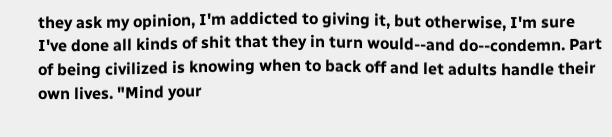they ask my opinion, I'm addicted to giving it, but otherwise, I'm sure I've done all kinds of shit that they in turn would--and do--condemn. Part of being civilized is knowing when to back off and let adults handle their own lives. "Mind your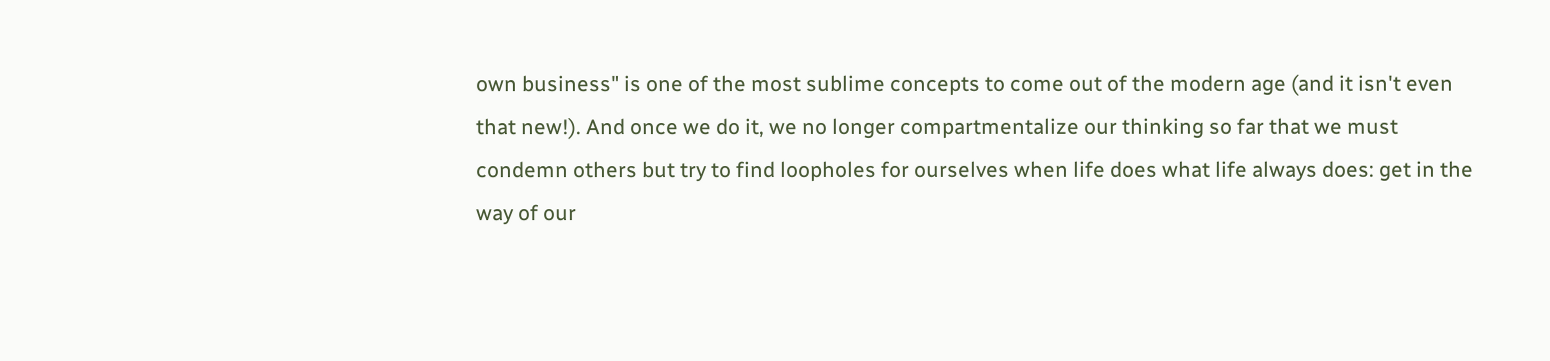own business" is one of the most sublime concepts to come out of the modern age (and it isn't even that new!). And once we do it, we no longer compartmentalize our thinking so far that we must condemn others but try to find loopholes for ourselves when life does what life always does: get in the way of our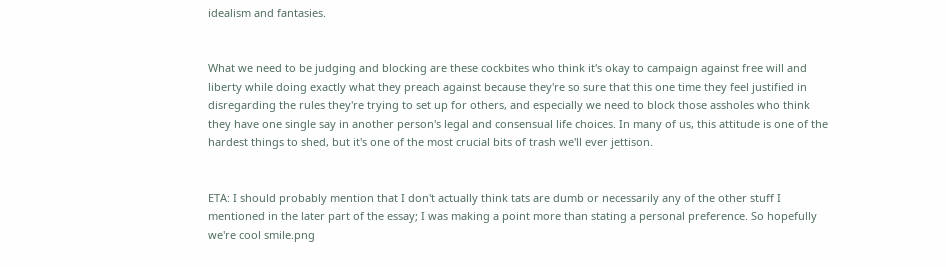idealism and fantasies.


What we need to be judging and blocking are these cockbites who think it's okay to campaign against free will and liberty while doing exactly what they preach against because they're so sure that this one time they feel justified in disregarding the rules they're trying to set up for others, and especially we need to block those assholes who think they have one single say in another person's legal and consensual life choices. In many of us, this attitude is one of the hardest things to shed, but it's one of the most crucial bits of trash we'll ever jettison.


ETA: I should probably mention that I don't actually think tats are dumb or necessarily any of the other stuff I mentioned in the later part of the essay; I was making a point more than stating a personal preference. So hopefully we're cool smile.png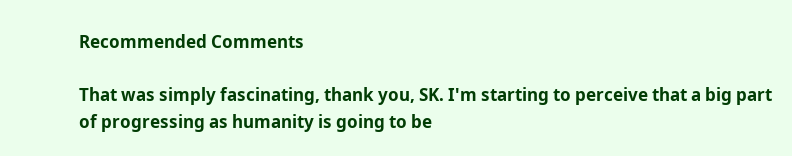Recommended Comments

That was simply fascinating, thank you, SK. I'm starting to perceive that a big part of progressing as humanity is going to be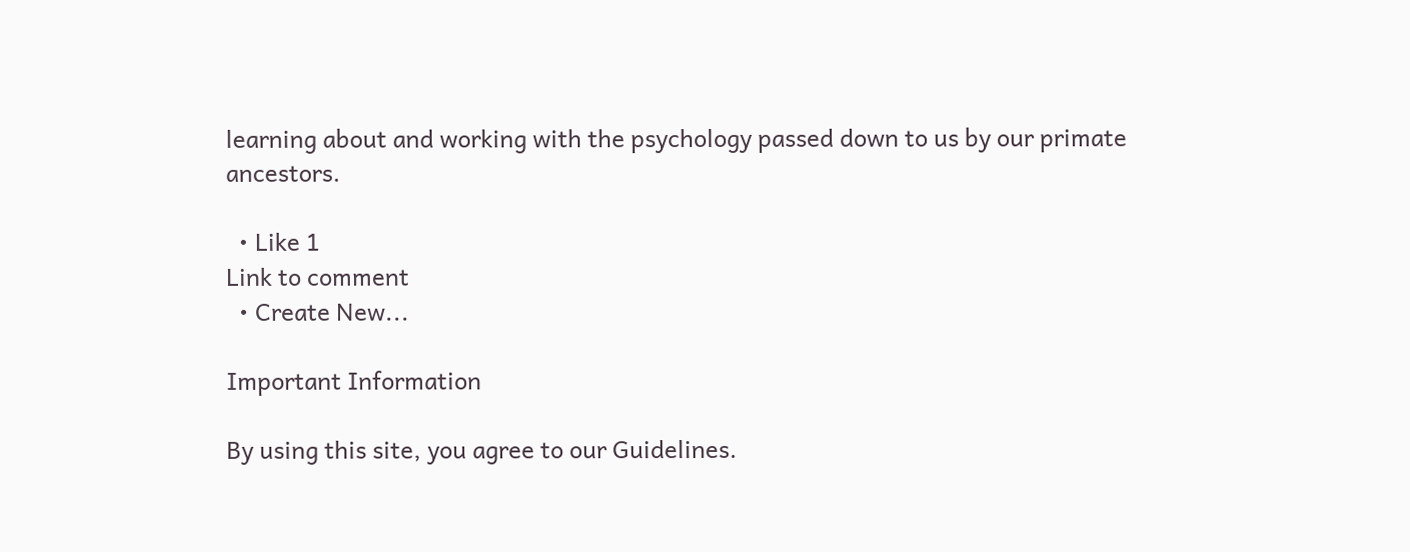learning about and working with the psychology passed down to us by our primate ancestors.

  • Like 1
Link to comment
  • Create New...

Important Information

By using this site, you agree to our Guidelines.